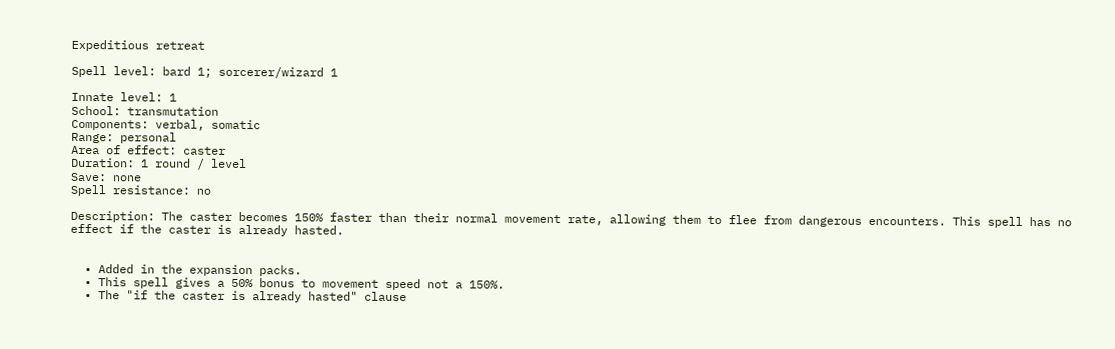Expeditious retreat

Spell level: bard 1; sorcerer/wizard 1

Innate level: 1
School: transmutation
Components: verbal, somatic
Range: personal
Area of effect: caster
Duration: 1 round / level
Save: none
Spell resistance: no

Description: The caster becomes 150% faster than their normal movement rate, allowing them to flee from dangerous encounters. This spell has no effect if the caster is already hasted.


  • Added in the expansion packs.
  • This spell gives a 50% bonus to movement speed not a 150%.
  • The "if the caster is already hasted" clause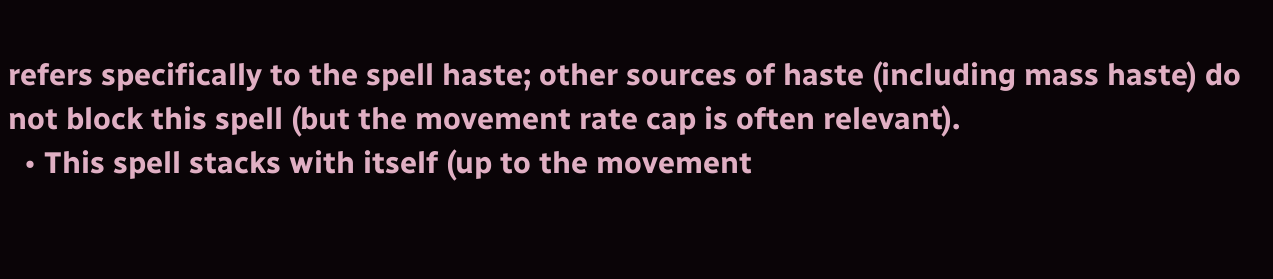refers specifically to the spell haste; other sources of haste (including mass haste) do not block this spell (but the movement rate cap is often relevant).
  • This spell stacks with itself (up to the movement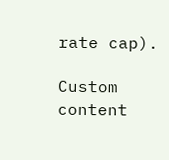rate cap).

Custom content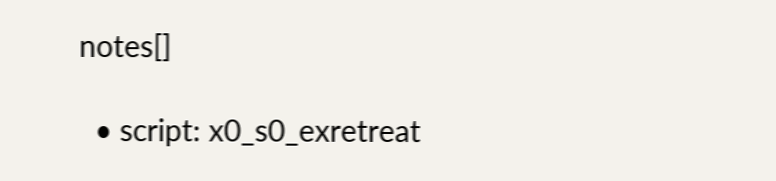notes[]

  • script: x0_s0_exretreat